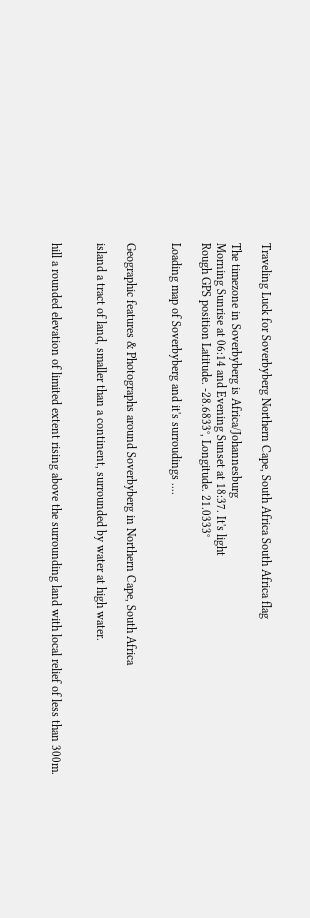Traveling Luck for Soverbyberg Northern Cape, South Africa South Africa flag

The timezone in Soverbyberg is Africa/Johannesburg
Morning Sunrise at 06:14 and Evening Sunset at 18:37. It's light
Rough GPS position Latitude. -28.6833°, Longitude. 21.0333°

Loading map of Soverbyberg and it's surroudings ....


Geographic features & Photographs around Soverbyberg in Northern Cape, South Africa

island a tract of land, smaller than a continent, surrounded by water at high water.


hill a rounded elevation of limited extent rising above the surrounding land with local relief of less than 300m.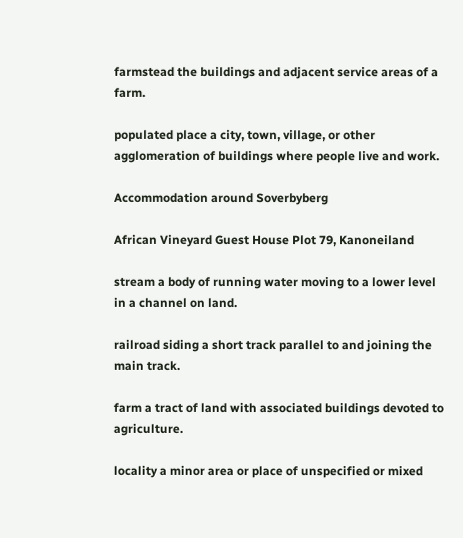farmstead the buildings and adjacent service areas of a farm.

populated place a city, town, village, or other agglomeration of buildings where people live and work.

Accommodation around Soverbyberg

African Vineyard Guest House Plot 79, Kanoneiland

stream a body of running water moving to a lower level in a channel on land.

railroad siding a short track parallel to and joining the main track.

farm a tract of land with associated buildings devoted to agriculture.

locality a minor area or place of unspecified or mixed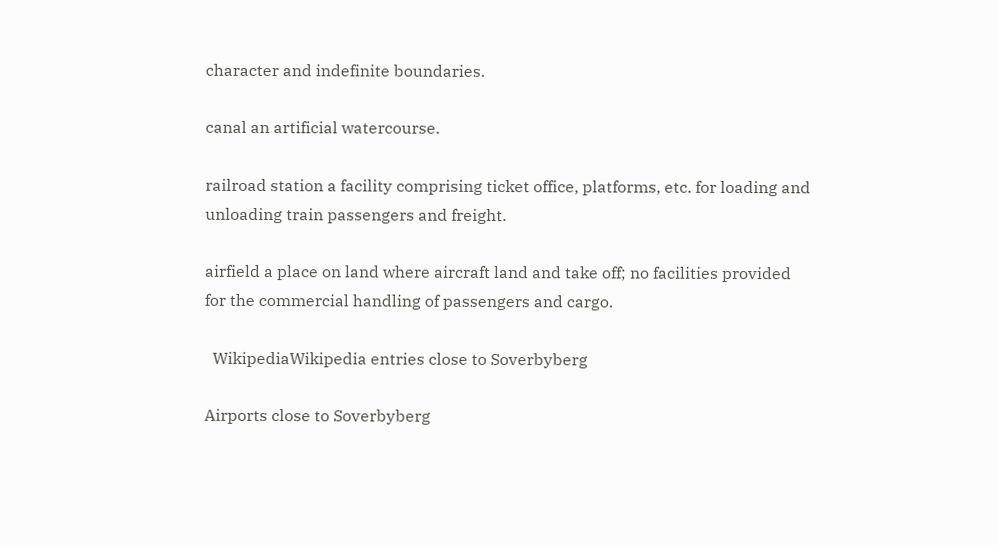character and indefinite boundaries.

canal an artificial watercourse.

railroad station a facility comprising ticket office, platforms, etc. for loading and unloading train passengers and freight.

airfield a place on land where aircraft land and take off; no facilities provided for the commercial handling of passengers and cargo.

  WikipediaWikipedia entries close to Soverbyberg

Airports close to Soverbyberg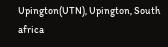Upington(UTN), Upington, South africa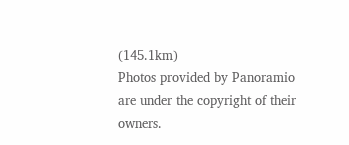(145.1km)
Photos provided by Panoramio are under the copyright of their owners.